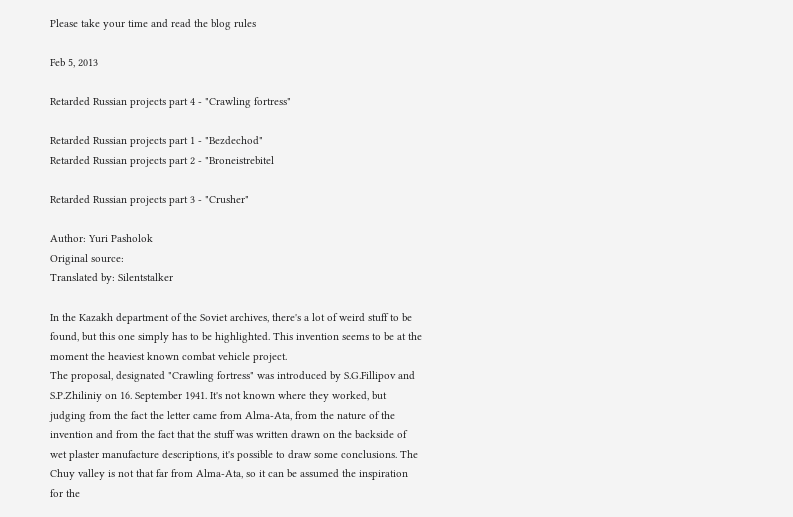Please take your time and read the blog rules

Feb 5, 2013

Retarded Russian projects part 4 - "Crawling fortress"

Retarded Russian projects part 1 - "Bezdechod"
Retarded Russian projects part 2 - "Broneistrebitel

Retarded Russian projects part 3 - "Crusher"

Author: Yuri Pasholok
Original source:
Translated by: Silentstalker

In the Kazakh department of the Soviet archives, there's a lot of weird stuff to be found, but this one simply has to be highlighted. This invention seems to be at the moment the heaviest known combat vehicle project.
The proposal, designated "Crawling fortress" was introduced by S.G.Fillipov and S.P.Zhiliniy on 16. September 1941. It's not known where they worked, but judging from the fact the letter came from Alma-Ata, from the nature of the invention and from the fact that the stuff was written drawn on the backside of wet plaster manufacture descriptions, it's possible to draw some conclusions. The Chuy valley is not that far from Alma-Ata, so it can be assumed the inspiration for the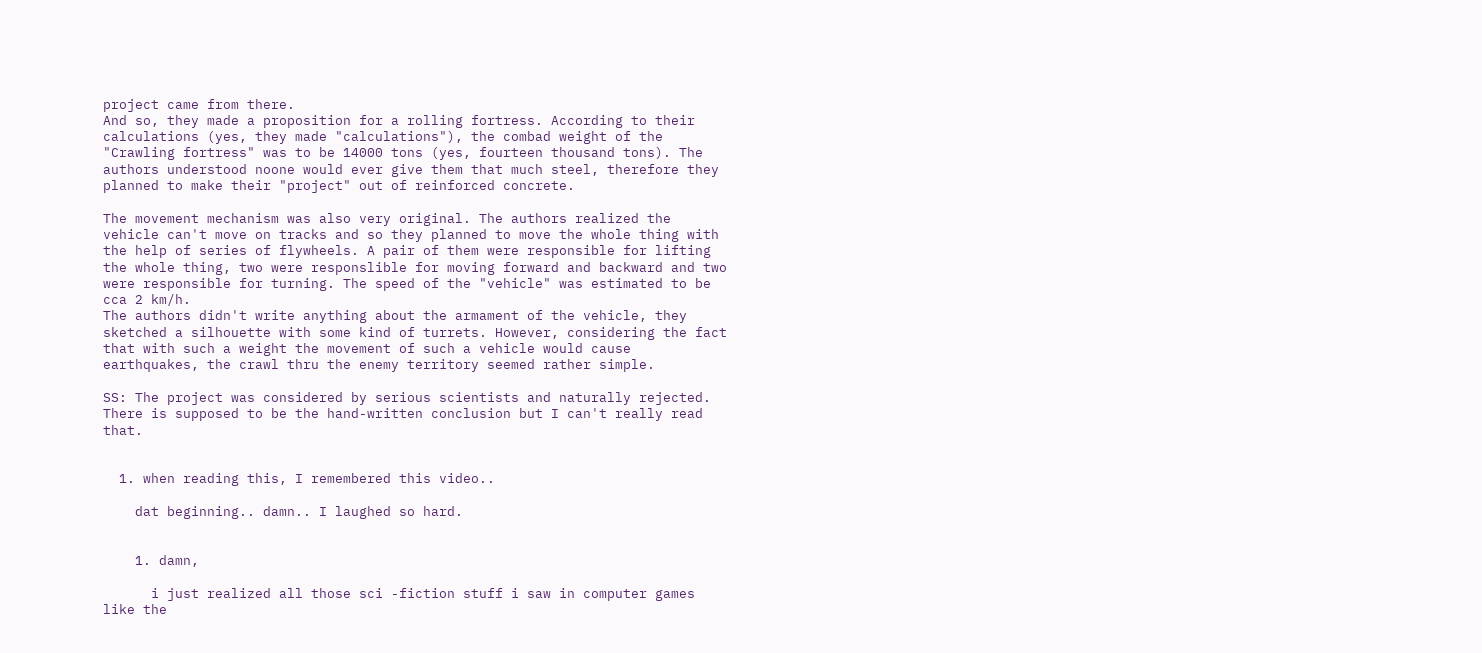project came from there.
And so, they made a proposition for a rolling fortress. According to their calculations (yes, they made "calculations"), the combad weight of the "Crawling fortress" was to be 14000 tons (yes, fourteen thousand tons). The authors understood noone would ever give them that much steel, therefore they planned to make their "project" out of reinforced concrete.

The movement mechanism was also very original. The authors realized the vehicle can't move on tracks and so they planned to move the whole thing with the help of series of flywheels. A pair of them were responsible for lifting the whole thing, two were responslible for moving forward and backward and two were responsible for turning. The speed of the "vehicle" was estimated to be cca 2 km/h.
The authors didn't write anything about the armament of the vehicle, they sketched a silhouette with some kind of turrets. However, considering the fact that with such a weight the movement of such a vehicle would cause earthquakes, the crawl thru the enemy territory seemed rather simple.

SS: The project was considered by serious scientists and naturally rejected. There is supposed to be the hand-written conclusion but I can't really read that.


  1. when reading this, I remembered this video..

    dat beginning.. damn.. I laughed so hard.


    1. damn,

      i just realized all those sci -fiction stuff i saw in computer games like the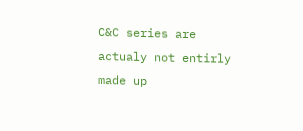C&C series are actualy not entirly made up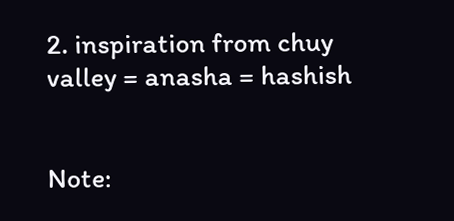2. inspiration from chuy valley = anasha = hashish


Note: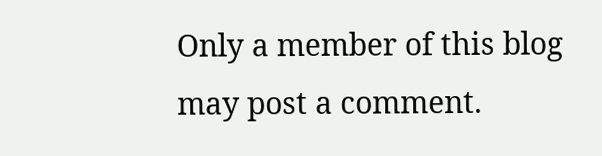Only a member of this blog may post a comment.